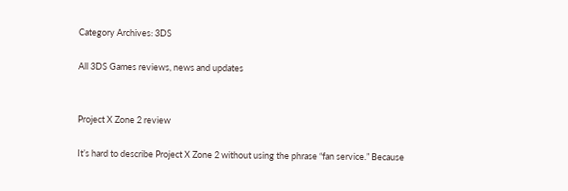Category Archives: 3DS

All 3DS Games reviews, news and updates


Project X Zone 2 review

It’s hard to describe Project X Zone 2 without using the phrase “fan service.” Because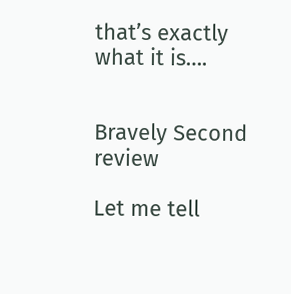that’s exactly what it is….


Bravely Second review

Let me tell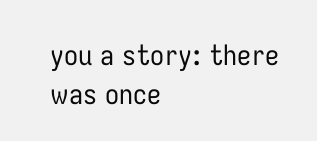you a story: there was once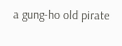a gung-ho old pirate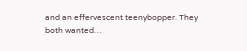and an effervescent teenybopper. They both wanted…